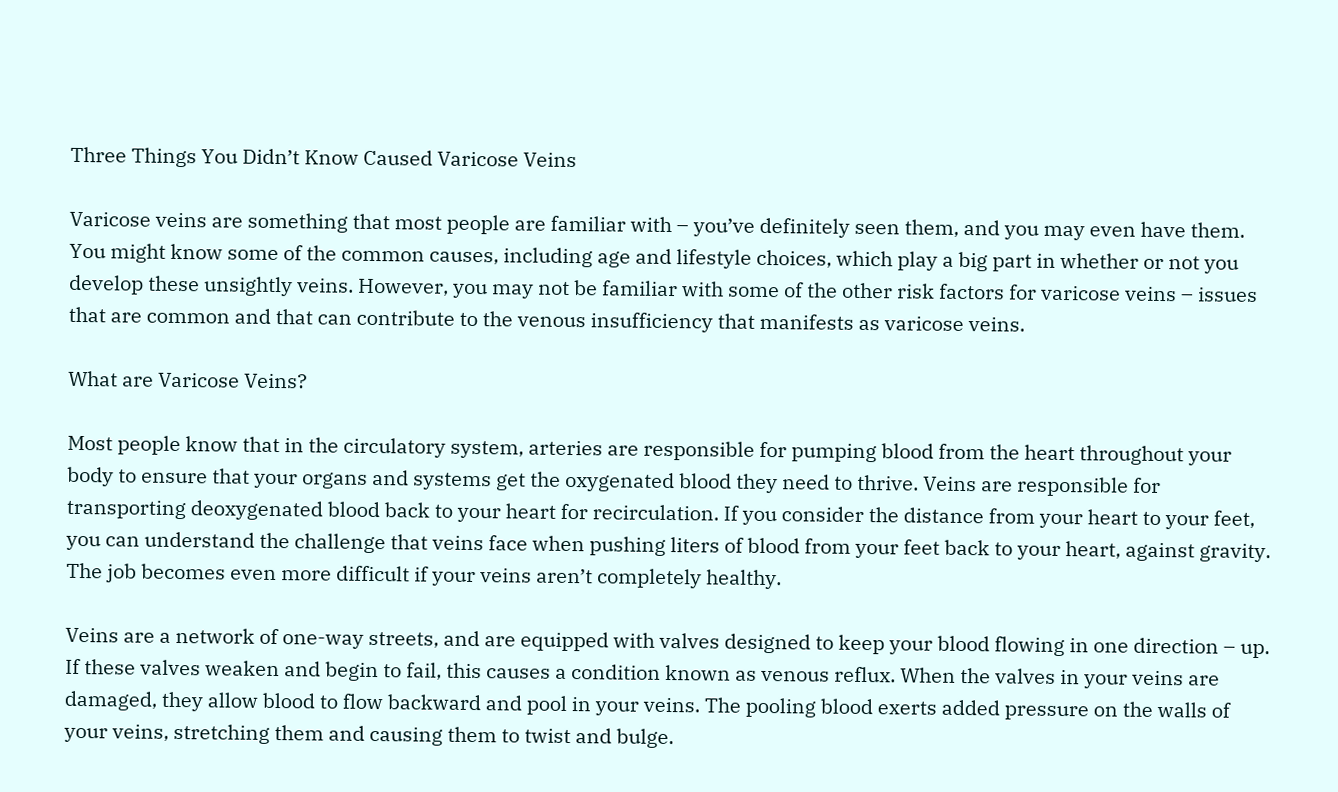Three Things You Didn’t Know Caused Varicose Veins

Varicose veins are something that most people are familiar with – you’ve definitely seen them, and you may even have them. You might know some of the common causes, including age and lifestyle choices, which play a big part in whether or not you develop these unsightly veins. However, you may not be familiar with some of the other risk factors for varicose veins – issues that are common and that can contribute to the venous insufficiency that manifests as varicose veins.

What are Varicose Veins?

Most people know that in the circulatory system, arteries are responsible for pumping blood from the heart throughout your body to ensure that your organs and systems get the oxygenated blood they need to thrive. Veins are responsible for transporting deoxygenated blood back to your heart for recirculation. If you consider the distance from your heart to your feet, you can understand the challenge that veins face when pushing liters of blood from your feet back to your heart, against gravity. The job becomes even more difficult if your veins aren’t completely healthy.

Veins are a network of one-way streets, and are equipped with valves designed to keep your blood flowing in one direction – up. If these valves weaken and begin to fail, this causes a condition known as venous reflux. When the valves in your veins are damaged, they allow blood to flow backward and pool in your veins. The pooling blood exerts added pressure on the walls of your veins, stretching them and causing them to twist and bulge.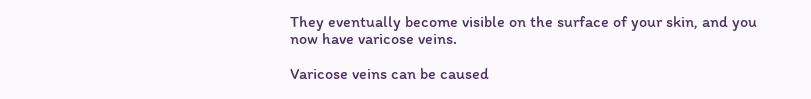They eventually become visible on the surface of your skin, and you now have varicose veins.

Varicose veins can be caused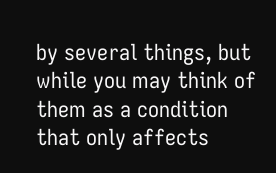by several things, but while you may think of them as a condition that only affects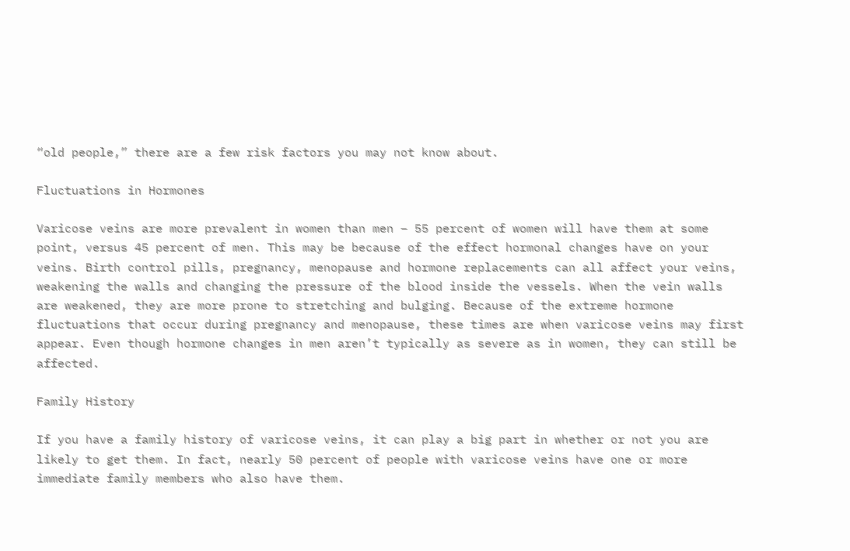“old people,” there are a few risk factors you may not know about.

Fluctuations in Hormones

Varicose veins are more prevalent in women than men – 55 percent of women will have them at some point, versus 45 percent of men. This may be because of the effect hormonal changes have on your veins. Birth control pills, pregnancy, menopause and hormone replacements can all affect your veins, weakening the walls and changing the pressure of the blood inside the vessels. When the vein walls are weakened, they are more prone to stretching and bulging. Because of the extreme hormone fluctuations that occur during pregnancy and menopause, these times are when varicose veins may first appear. Even though hormone changes in men aren’t typically as severe as in women, they can still be affected.

Family History

If you have a family history of varicose veins, it can play a big part in whether or not you are likely to get them. In fact, nearly 50 percent of people with varicose veins have one or more immediate family members who also have them.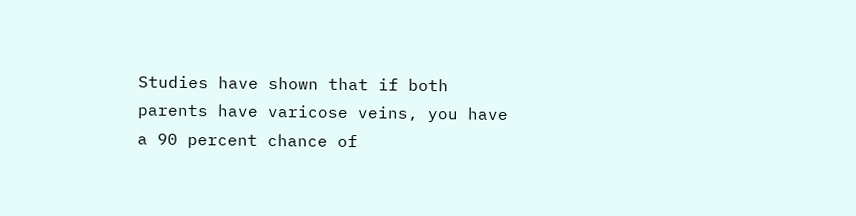Studies have shown that if both parents have varicose veins, you have a 90 percent chance of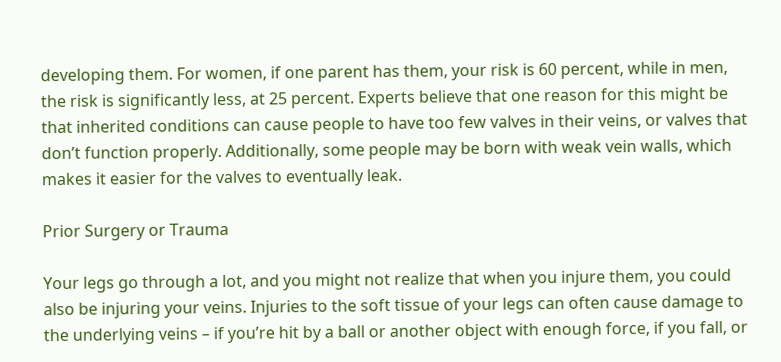developing them. For women, if one parent has them, your risk is 60 percent, while in men, the risk is significantly less, at 25 percent. Experts believe that one reason for this might be that inherited conditions can cause people to have too few valves in their veins, or valves that don’t function properly. Additionally, some people may be born with weak vein walls, which makes it easier for the valves to eventually leak.

Prior Surgery or Trauma

Your legs go through a lot, and you might not realize that when you injure them, you could also be injuring your veins. Injuries to the soft tissue of your legs can often cause damage to the underlying veins – if you’re hit by a ball or another object with enough force, if you fall, or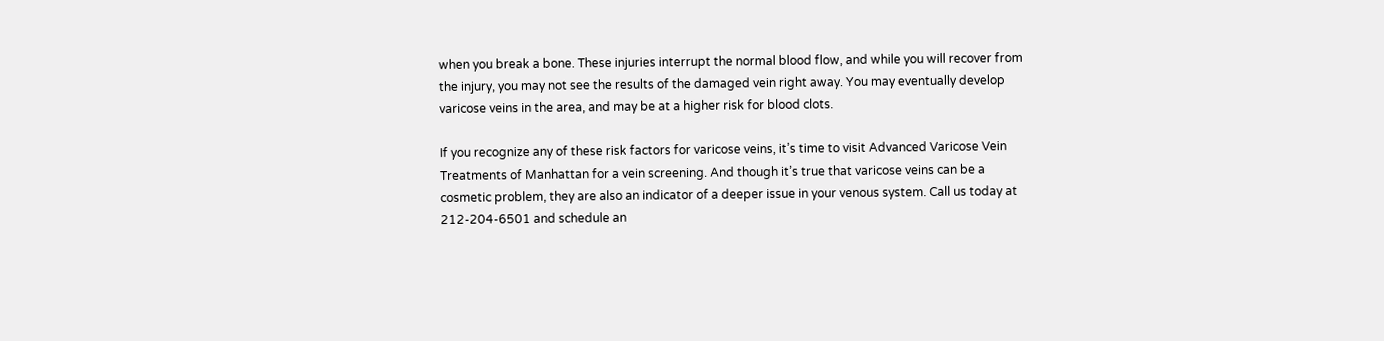when you break a bone. These injuries interrupt the normal blood flow, and while you will recover from the injury, you may not see the results of the damaged vein right away. You may eventually develop varicose veins in the area, and may be at a higher risk for blood clots.

If you recognize any of these risk factors for varicose veins, it’s time to visit Advanced Varicose Vein Treatments of Manhattan for a vein screening. And though it’s true that varicose veins can be a cosmetic problem, they are also an indicator of a deeper issue in your venous system. Call us today at 212-204-6501 and schedule an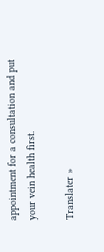appointment for a consultation and put your vein health first.

Translater »